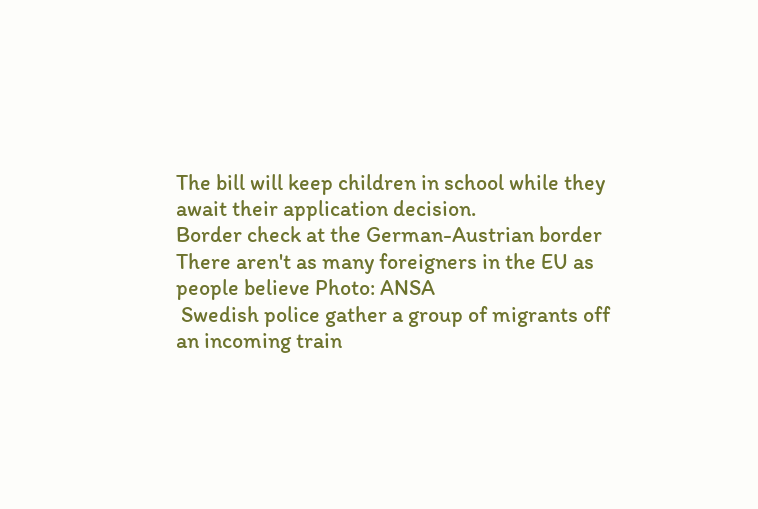The bill will keep children in school while they await their application decision.
Border check at the German-Austrian border
There aren't as many foreigners in the EU as people believe Photo: ANSA
 Swedish police gather a group of migrants off an incoming train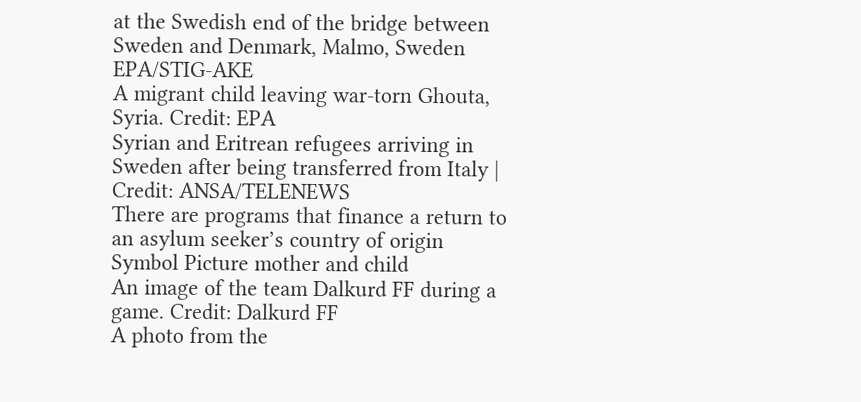at the Swedish end of the bridge between Sweden and Denmark, Malmo, Sweden                         EPA/STIG-AKE
A migrant child leaving war-torn Ghouta, Syria. Credit: EPA
Syrian and Eritrean refugees arriving in Sweden after being transferred from Italy | Credit: ANSA/TELENEWS
There are programs that finance a return to an asylum seeker’s country of origin
Symbol Picture mother and child
An image of the team Dalkurd FF during a game. Credit: Dalkurd FF
A photo from the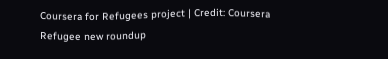Coursera for Refugees project | Credit: Coursera
Refugee new roundup